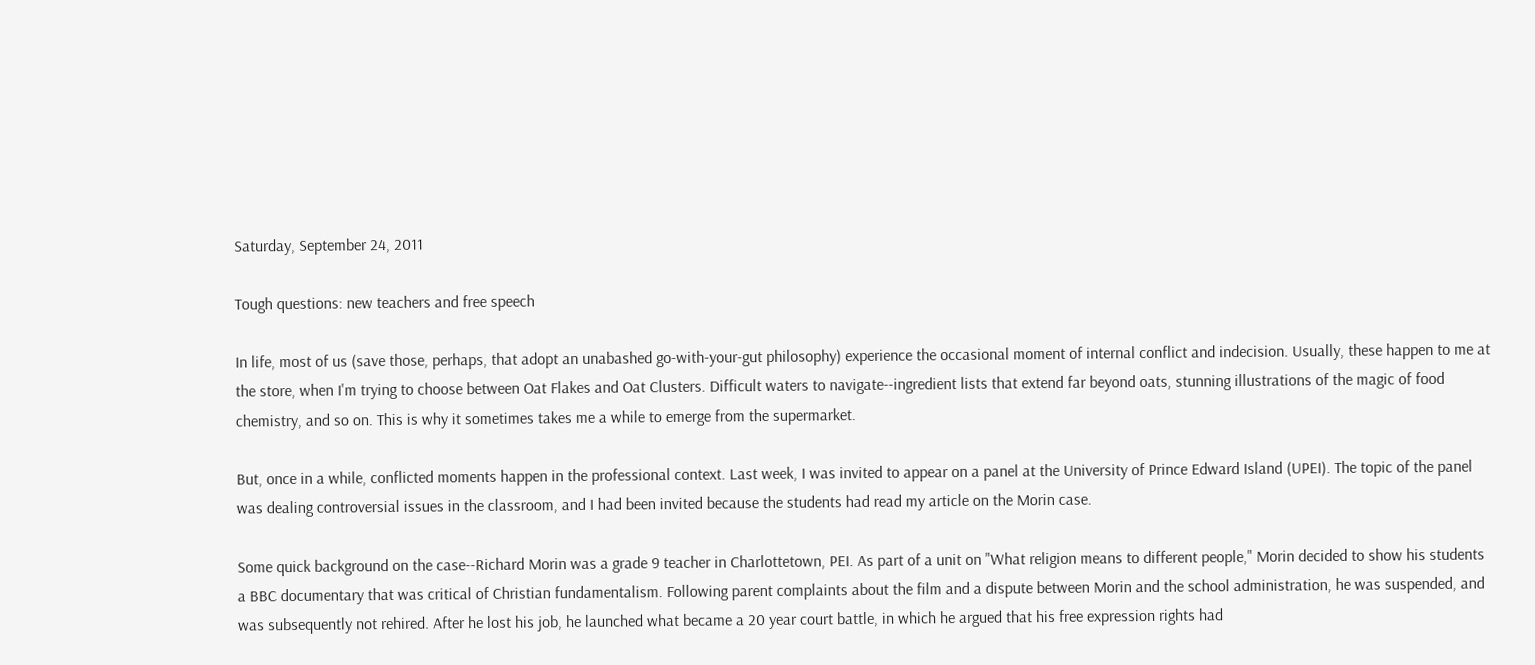Saturday, September 24, 2011

Tough questions: new teachers and free speech

In life, most of us (save those, perhaps, that adopt an unabashed go-with-your-gut philosophy) experience the occasional moment of internal conflict and indecision. Usually, these happen to me at the store, when I'm trying to choose between Oat Flakes and Oat Clusters. Difficult waters to navigate--ingredient lists that extend far beyond oats, stunning illustrations of the magic of food chemistry, and so on. This is why it sometimes takes me a while to emerge from the supermarket.

But, once in a while, conflicted moments happen in the professional context. Last week, I was invited to appear on a panel at the University of Prince Edward Island (UPEI). The topic of the panel was dealing controversial issues in the classroom, and I had been invited because the students had read my article on the Morin case.

Some quick background on the case--Richard Morin was a grade 9 teacher in Charlottetown, PEI. As part of a unit on "What religion means to different people," Morin decided to show his students a BBC documentary that was critical of Christian fundamentalism. Following parent complaints about the film and a dispute between Morin and the school administration, he was suspended, and was subsequently not rehired. After he lost his job, he launched what became a 20 year court battle, in which he argued that his free expression rights had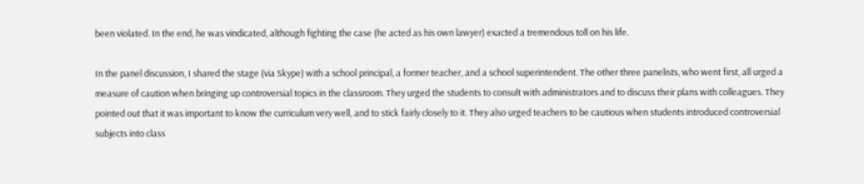been violated. In the end, he was vindicated, although fighting the case (he acted as his own lawyer) exacted a tremendous toll on his life.

In the panel discussion, I shared the stage (via Skype) with a school principal, a former teacher, and a school superintendent. The other three panelists, who went first, all urged a measure of caution when bringing up controversial topics in the classroom. They urged the students to consult with administrators and to discuss their plans with colleagues. They pointed out that it was important to know the curriculum very well, and to stick fairly closely to it. They also urged teachers to be cautious when students introduced controversial subjects into class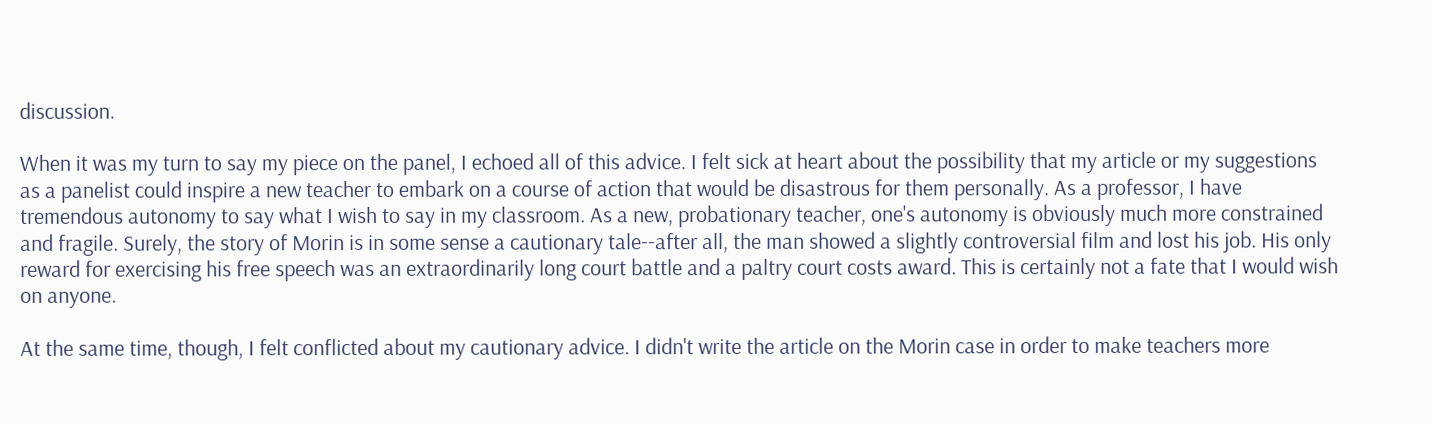discussion.

When it was my turn to say my piece on the panel, I echoed all of this advice. I felt sick at heart about the possibility that my article or my suggestions as a panelist could inspire a new teacher to embark on a course of action that would be disastrous for them personally. As a professor, I have tremendous autonomy to say what I wish to say in my classroom. As a new, probationary teacher, one's autonomy is obviously much more constrained and fragile. Surely, the story of Morin is in some sense a cautionary tale--after all, the man showed a slightly controversial film and lost his job. His only reward for exercising his free speech was an extraordinarily long court battle and a paltry court costs award. This is certainly not a fate that I would wish on anyone.

At the same time, though, I felt conflicted about my cautionary advice. I didn't write the article on the Morin case in order to make teachers more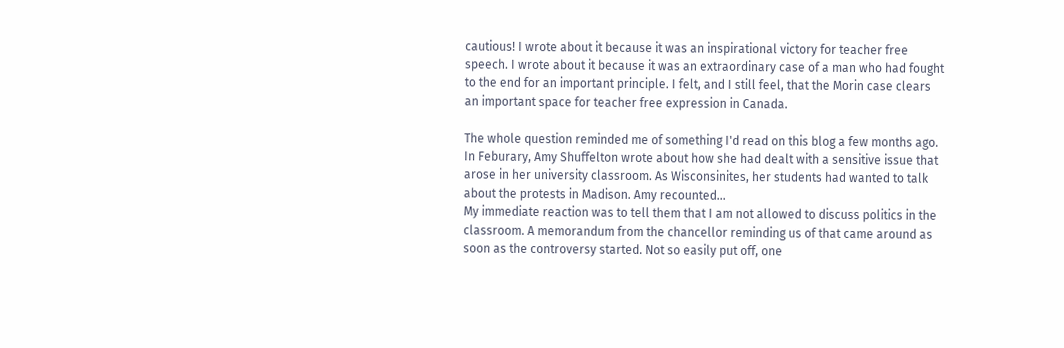cautious! I wrote about it because it was an inspirational victory for teacher free speech. I wrote about it because it was an extraordinary case of a man who had fought to the end for an important principle. I felt, and I still feel, that the Morin case clears an important space for teacher free expression in Canada.

The whole question reminded me of something I'd read on this blog a few months ago. In Feburary, Amy Shuffelton wrote about how she had dealt with a sensitive issue that arose in her university classroom. As Wisconsinites, her students had wanted to talk about the protests in Madison. Amy recounted...
My immediate reaction was to tell them that I am not allowed to discuss politics in the classroom. A memorandum from the chancellor reminding us of that came around as soon as the controversy started. Not so easily put off, one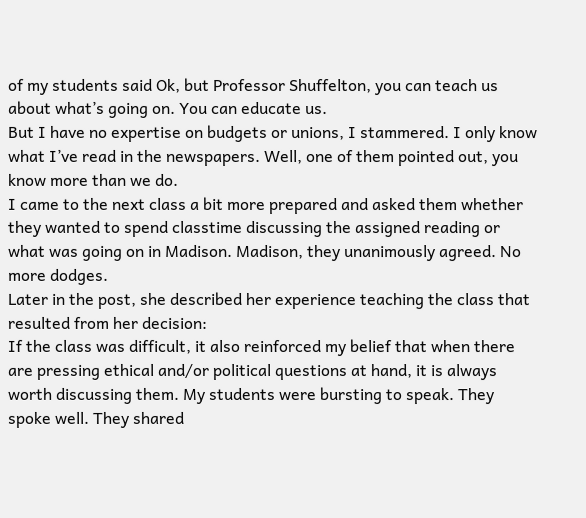of my students said Ok, but Professor Shuffelton, you can teach us about what’s going on. You can educate us.
But I have no expertise on budgets or unions, I stammered. I only know what I’ve read in the newspapers. Well, one of them pointed out, you know more than we do.
I came to the next class a bit more prepared and asked them whether they wanted to spend classtime discussing the assigned reading or what was going on in Madison. Madison, they unanimously agreed. No more dodges.
Later in the post, she described her experience teaching the class that resulted from her decision:
If the class was difficult, it also reinforced my belief that when there are pressing ethical and/or political questions at hand, it is always worth discussing them. My students were bursting to speak. They spoke well. They shared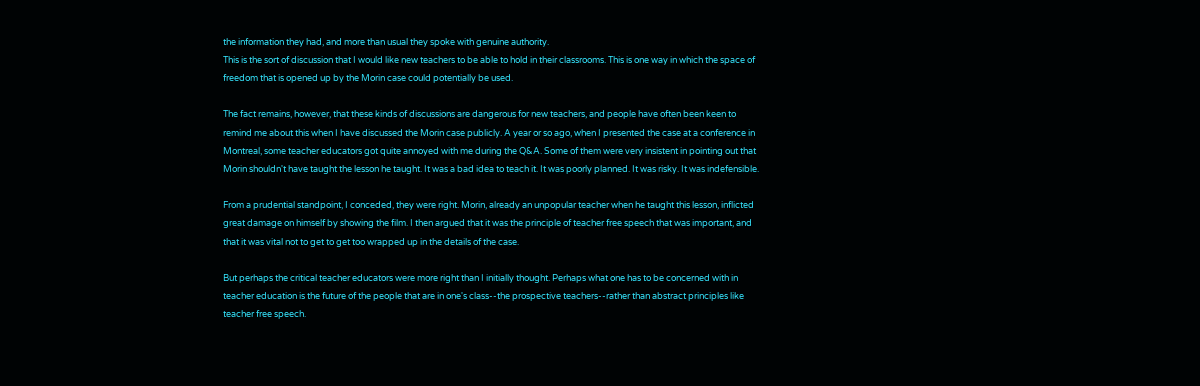the information they had, and more than usual they spoke with genuine authority.
This is the sort of discussion that I would like new teachers to be able to hold in their classrooms. This is one way in which the space of freedom that is opened up by the Morin case could potentially be used.

The fact remains, however, that these kinds of discussions are dangerous for new teachers, and people have often been keen to remind me about this when I have discussed the Morin case publicly. A year or so ago, when I presented the case at a conference in Montreal, some teacher educators got quite annoyed with me during the Q&A. Some of them were very insistent in pointing out that Morin shouldn't have taught the lesson he taught. It was a bad idea to teach it. It was poorly planned. It was risky. It was indefensible.

From a prudential standpoint, I conceded, they were right. Morin, already an unpopular teacher when he taught this lesson, inflicted great damage on himself by showing the film. I then argued that it was the principle of teacher free speech that was important, and that it was vital not to get to get too wrapped up in the details of the case.

But perhaps the critical teacher educators were more right than I initially thought. Perhaps what one has to be concerned with in teacher education is the future of the people that are in one's class--the prospective teachers--rather than abstract principles like teacher free speech.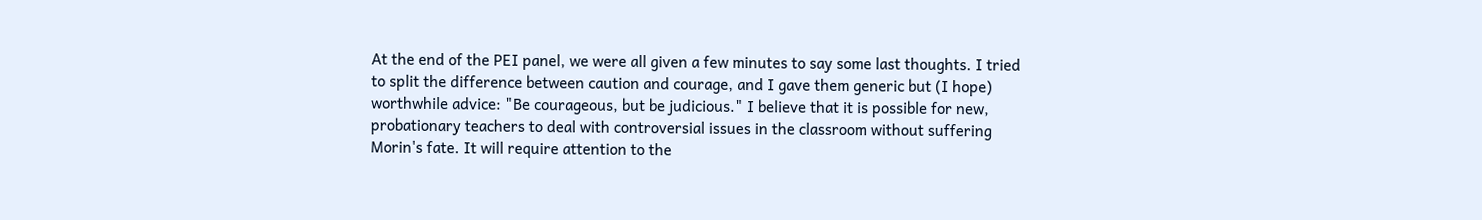At the end of the PEI panel, we were all given a few minutes to say some last thoughts. I tried to split the difference between caution and courage, and I gave them generic but (I hope) worthwhile advice: "Be courageous, but be judicious." I believe that it is possible for new, probationary teachers to deal with controversial issues in the classroom without suffering Morin's fate. It will require attention to the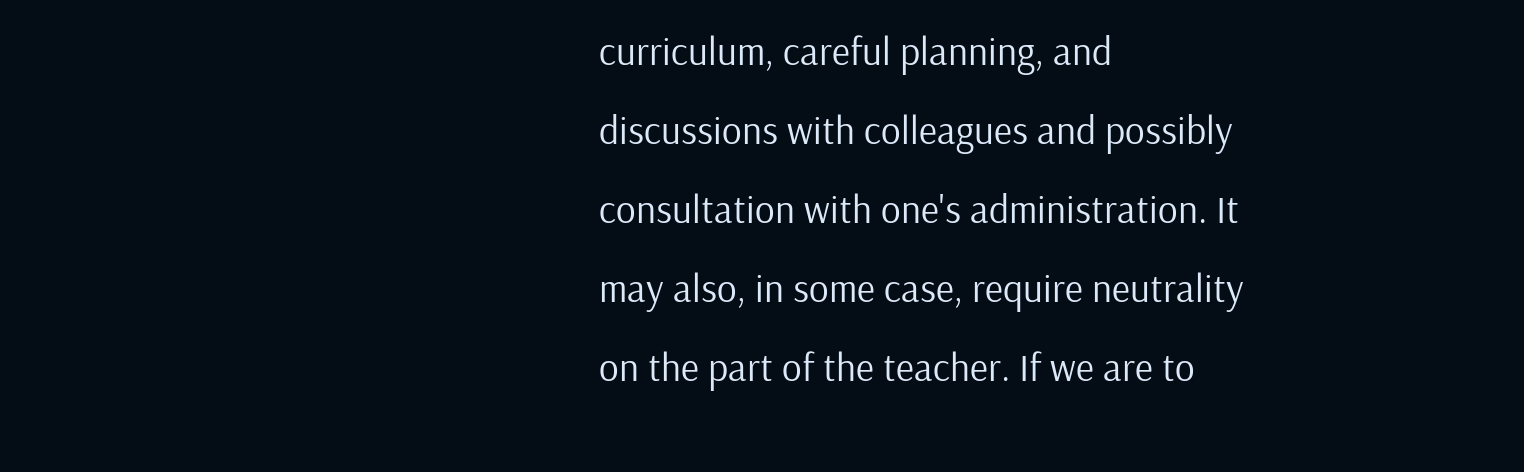curriculum, careful planning, and discussions with colleagues and possibly consultation with one's administration. It may also, in some case, require neutrality on the part of the teacher. If we are to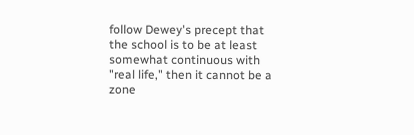follow Dewey's precept that the school is to be at least somewhat continuous with "real life," then it cannot be a zone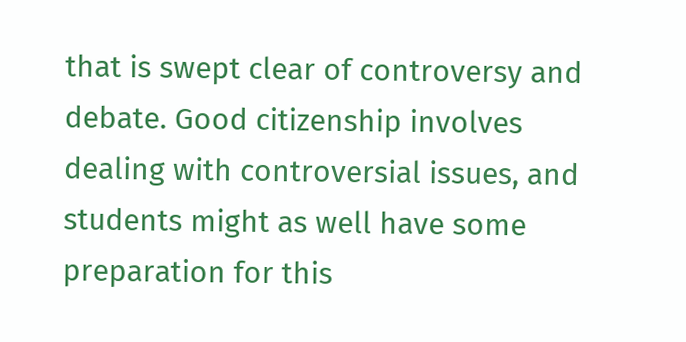that is swept clear of controversy and debate. Good citizenship involves dealing with controversial issues, and students might as well have some preparation for this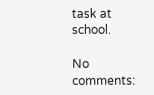task at school.

No comments: